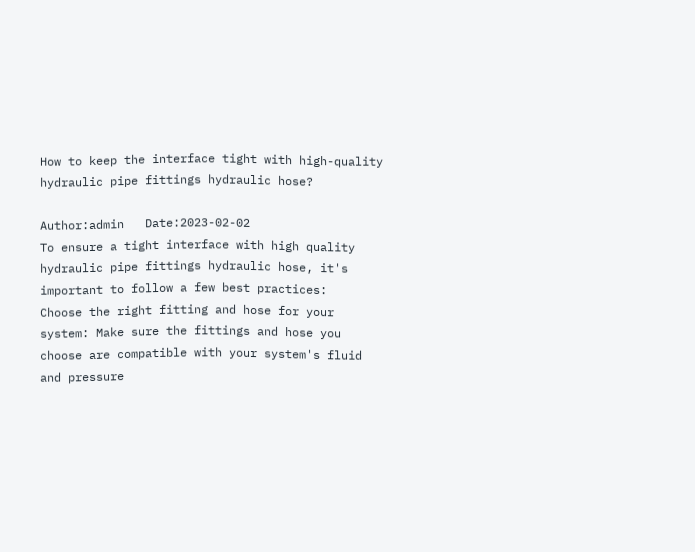How to keep the interface tight with high-quality hydraulic pipe fittings hydraulic hose?

Author:admin   Date:2023-02-02
To ensure a tight interface with high quality hydraulic pipe fittings hydraulic hose, it's important to follow a few best practices:
Choose the right fitting and hose for your system: Make sure the fittings and hose you choose are compatible with your system's fluid and pressure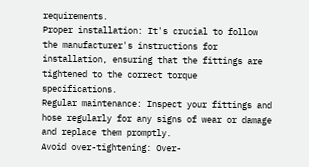requirements.
Proper installation: It's crucial to follow the manufacturer's instructions for installation, ensuring that the fittings are tightened to the correct torque specifications.
Regular maintenance: Inspect your fittings and hose regularly for any signs of wear or damage and replace them promptly.
Avoid over-tightening: Over-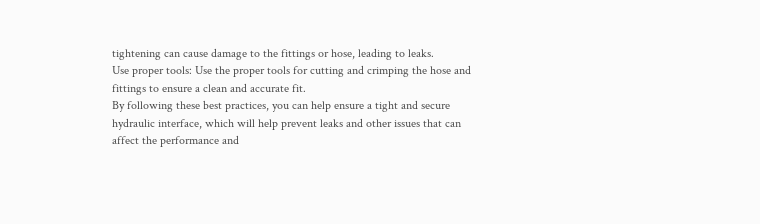tightening can cause damage to the fittings or hose, leading to leaks.
Use proper tools: Use the proper tools for cutting and crimping the hose and fittings to ensure a clean and accurate fit.
By following these best practices, you can help ensure a tight and secure hydraulic interface, which will help prevent leaks and other issues that can affect the performance and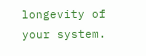longevity of your system.